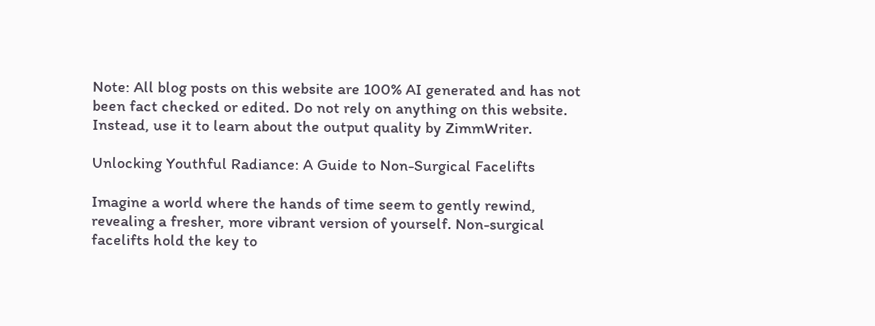Note: All blog posts on this website are 100% AI generated and has not been fact checked or edited. Do not rely on anything on this website. Instead, use it to learn about the output quality by ZimmWriter.

Unlocking Youthful Radiance: A Guide to Non-Surgical Facelifts

Imagine a world where the hands of time seem to gently rewind, revealing a fresher, more vibrant version of yourself. Non-surgical facelifts hold the key to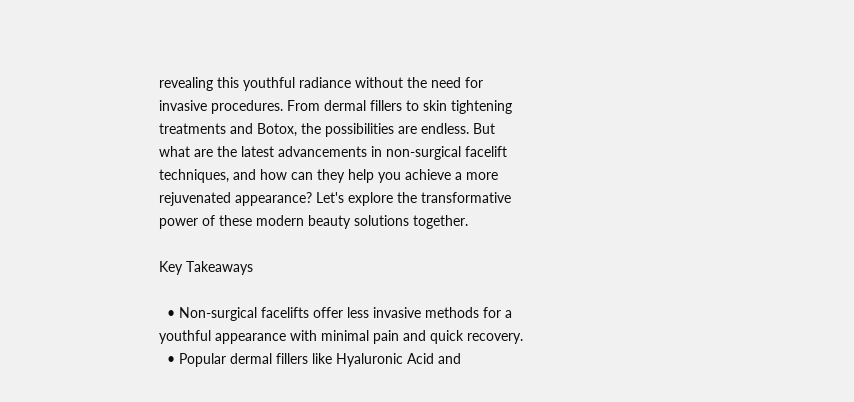revealing this youthful radiance without the need for invasive procedures. From dermal fillers to skin tightening treatments and Botox, the possibilities are endless. But what are the latest advancements in non-surgical facelift techniques, and how can they help you achieve a more rejuvenated appearance? Let's explore the transformative power of these modern beauty solutions together.

Key Takeaways

  • Non-surgical facelifts offer less invasive methods for a youthful appearance with minimal pain and quick recovery.
  • Popular dermal fillers like Hyaluronic Acid and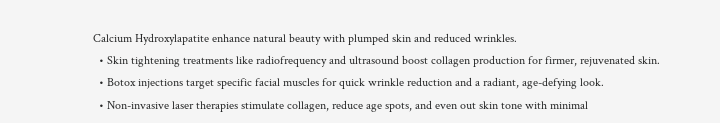Calcium Hydroxylapatite enhance natural beauty with plumped skin and reduced wrinkles.
  • Skin tightening treatments like radiofrequency and ultrasound boost collagen production for firmer, rejuvenated skin.
  • Botox injections target specific facial muscles for quick wrinkle reduction and a radiant, age-defying look.
  • Non-invasive laser therapies stimulate collagen, reduce age spots, and even out skin tone with minimal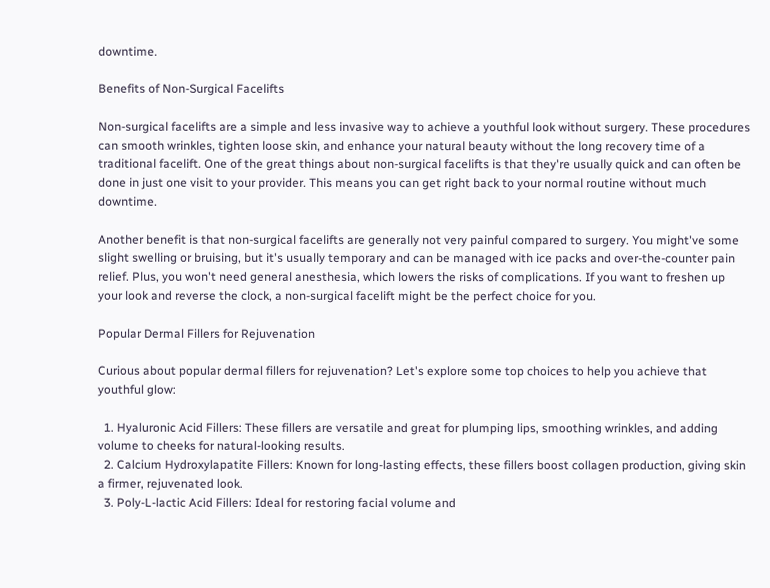downtime.

Benefits of Non-Surgical Facelifts

Non-surgical facelifts are a simple and less invasive way to achieve a youthful look without surgery. These procedures can smooth wrinkles, tighten loose skin, and enhance your natural beauty without the long recovery time of a traditional facelift. One of the great things about non-surgical facelifts is that they're usually quick and can often be done in just one visit to your provider. This means you can get right back to your normal routine without much downtime.

Another benefit is that non-surgical facelifts are generally not very painful compared to surgery. You might've some slight swelling or bruising, but it's usually temporary and can be managed with ice packs and over-the-counter pain relief. Plus, you won't need general anesthesia, which lowers the risks of complications. If you want to freshen up your look and reverse the clock, a non-surgical facelift might be the perfect choice for you.

Popular Dermal Fillers for Rejuvenation

Curious about popular dermal fillers for rejuvenation? Let's explore some top choices to help you achieve that youthful glow:

  1. Hyaluronic Acid Fillers: These fillers are versatile and great for plumping lips, smoothing wrinkles, and adding volume to cheeks for natural-looking results.
  2. Calcium Hydroxylapatite Fillers: Known for long-lasting effects, these fillers boost collagen production, giving skin a firmer, rejuvenated look.
  3. Poly-L-lactic Acid Fillers: Ideal for restoring facial volume and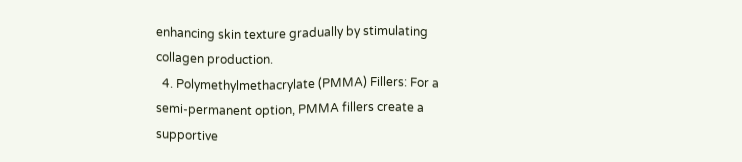enhancing skin texture gradually by stimulating collagen production.
  4. Polymethylmethacrylate (PMMA) Fillers: For a semi-permanent option, PMMA fillers create a supportive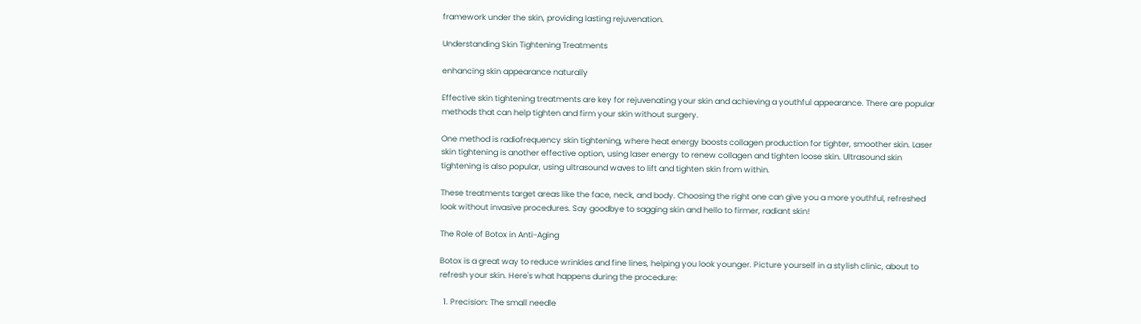framework under the skin, providing lasting rejuvenation.

Understanding Skin Tightening Treatments

enhancing skin appearance naturally

Effective skin tightening treatments are key for rejuvenating your skin and achieving a youthful appearance. There are popular methods that can help tighten and firm your skin without surgery.

One method is radiofrequency skin tightening, where heat energy boosts collagen production for tighter, smoother skin. Laser skin tightening is another effective option, using laser energy to renew collagen and tighten loose skin. Ultrasound skin tightening is also popular, using ultrasound waves to lift and tighten skin from within.

These treatments target areas like the face, neck, and body. Choosing the right one can give you a more youthful, refreshed look without invasive procedures. Say goodbye to sagging skin and hello to firmer, radiant skin!

The Role of Botox in Anti-Aging

Botox is a great way to reduce wrinkles and fine lines, helping you look younger. Picture yourself in a stylish clinic, about to refresh your skin. Here's what happens during the procedure:

  1. Precision: The small needle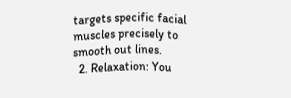targets specific facial muscles precisely to smooth out lines.
  2. Relaxation: You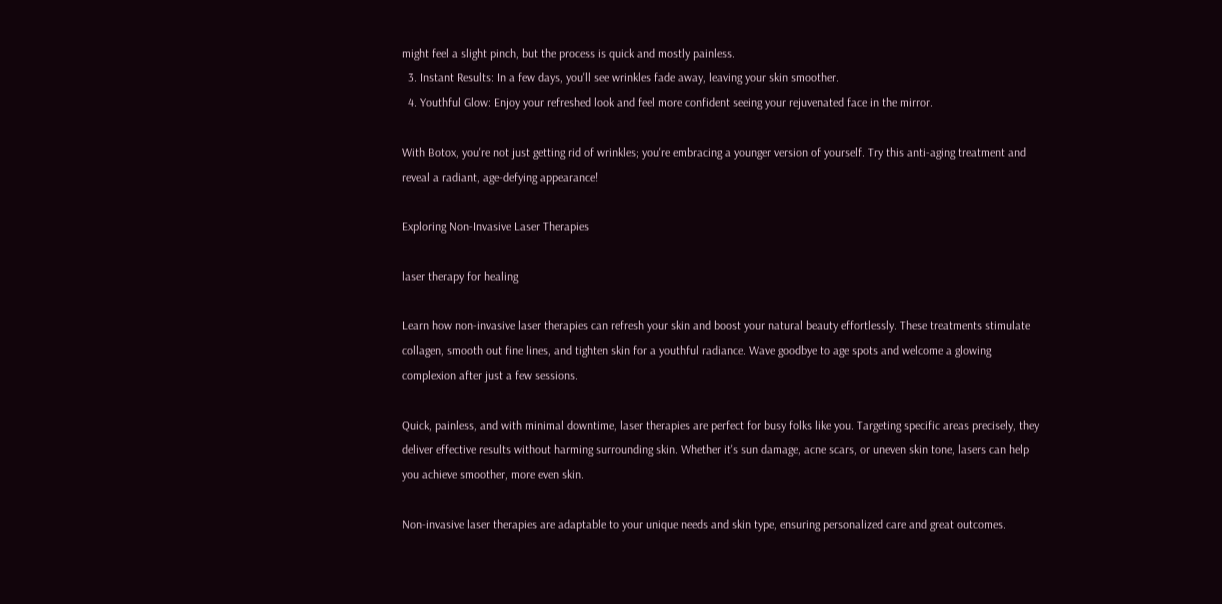might feel a slight pinch, but the process is quick and mostly painless.
  3. Instant Results: In a few days, you'll see wrinkles fade away, leaving your skin smoother.
  4. Youthful Glow: Enjoy your refreshed look and feel more confident seeing your rejuvenated face in the mirror.

With Botox, you're not just getting rid of wrinkles; you're embracing a younger version of yourself. Try this anti-aging treatment and reveal a radiant, age-defying appearance!

Exploring Non-Invasive Laser Therapies

laser therapy for healing

Learn how non-invasive laser therapies can refresh your skin and boost your natural beauty effortlessly. These treatments stimulate collagen, smooth out fine lines, and tighten skin for a youthful radiance. Wave goodbye to age spots and welcome a glowing complexion after just a few sessions.

Quick, painless, and with minimal downtime, laser therapies are perfect for busy folks like you. Targeting specific areas precisely, they deliver effective results without harming surrounding skin. Whether it's sun damage, acne scars, or uneven skin tone, lasers can help you achieve smoother, more even skin.

Non-invasive laser therapies are adaptable to your unique needs and skin type, ensuring personalized care and great outcomes.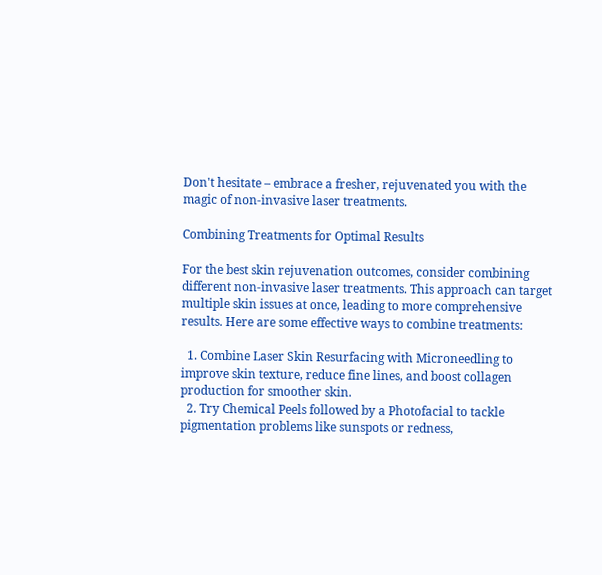Don't hesitate – embrace a fresher, rejuvenated you with the magic of non-invasive laser treatments.

Combining Treatments for Optimal Results

For the best skin rejuvenation outcomes, consider combining different non-invasive laser treatments. This approach can target multiple skin issues at once, leading to more comprehensive results. Here are some effective ways to combine treatments:

  1. Combine Laser Skin Resurfacing with Microneedling to improve skin texture, reduce fine lines, and boost collagen production for smoother skin.
  2. Try Chemical Peels followed by a Photofacial to tackle pigmentation problems like sunspots or redness,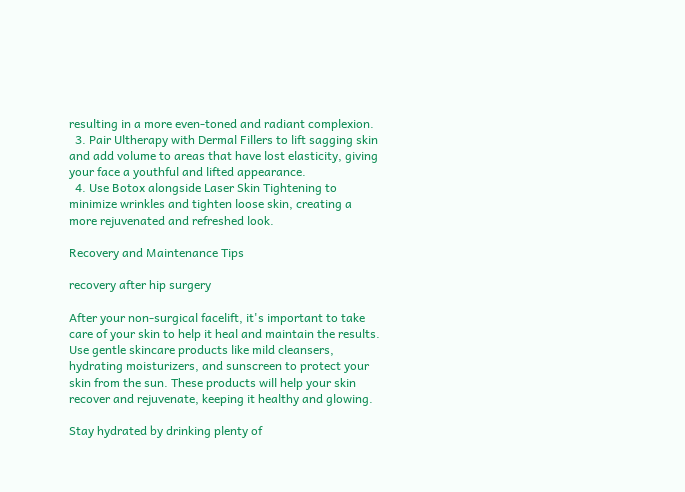resulting in a more even-toned and radiant complexion.
  3. Pair Ultherapy with Dermal Fillers to lift sagging skin and add volume to areas that have lost elasticity, giving your face a youthful and lifted appearance.
  4. Use Botox alongside Laser Skin Tightening to minimize wrinkles and tighten loose skin, creating a more rejuvenated and refreshed look.

Recovery and Maintenance Tips

recovery after hip surgery

After your non-surgical facelift, it's important to take care of your skin to help it heal and maintain the results. Use gentle skincare products like mild cleansers, hydrating moisturizers, and sunscreen to protect your skin from the sun. These products will help your skin recover and rejuvenate, keeping it healthy and glowing.

Stay hydrated by drinking plenty of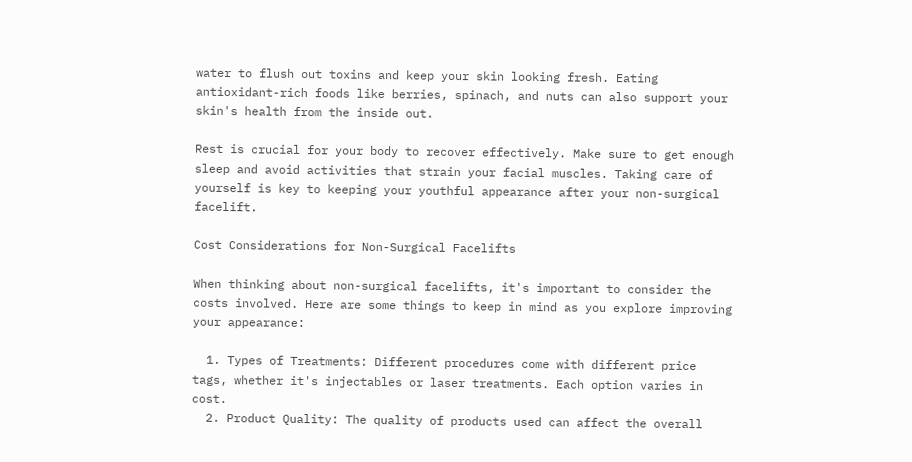water to flush out toxins and keep your skin looking fresh. Eating antioxidant-rich foods like berries, spinach, and nuts can also support your skin's health from the inside out.

Rest is crucial for your body to recover effectively. Make sure to get enough sleep and avoid activities that strain your facial muscles. Taking care of yourself is key to keeping your youthful appearance after your non-surgical facelift.

Cost Considerations for Non-Surgical Facelifts

When thinking about non-surgical facelifts, it's important to consider the costs involved. Here are some things to keep in mind as you explore improving your appearance:

  1. Types of Treatments: Different procedures come with different price tags, whether it's injectables or laser treatments. Each option varies in cost.
  2. Product Quality: The quality of products used can affect the overall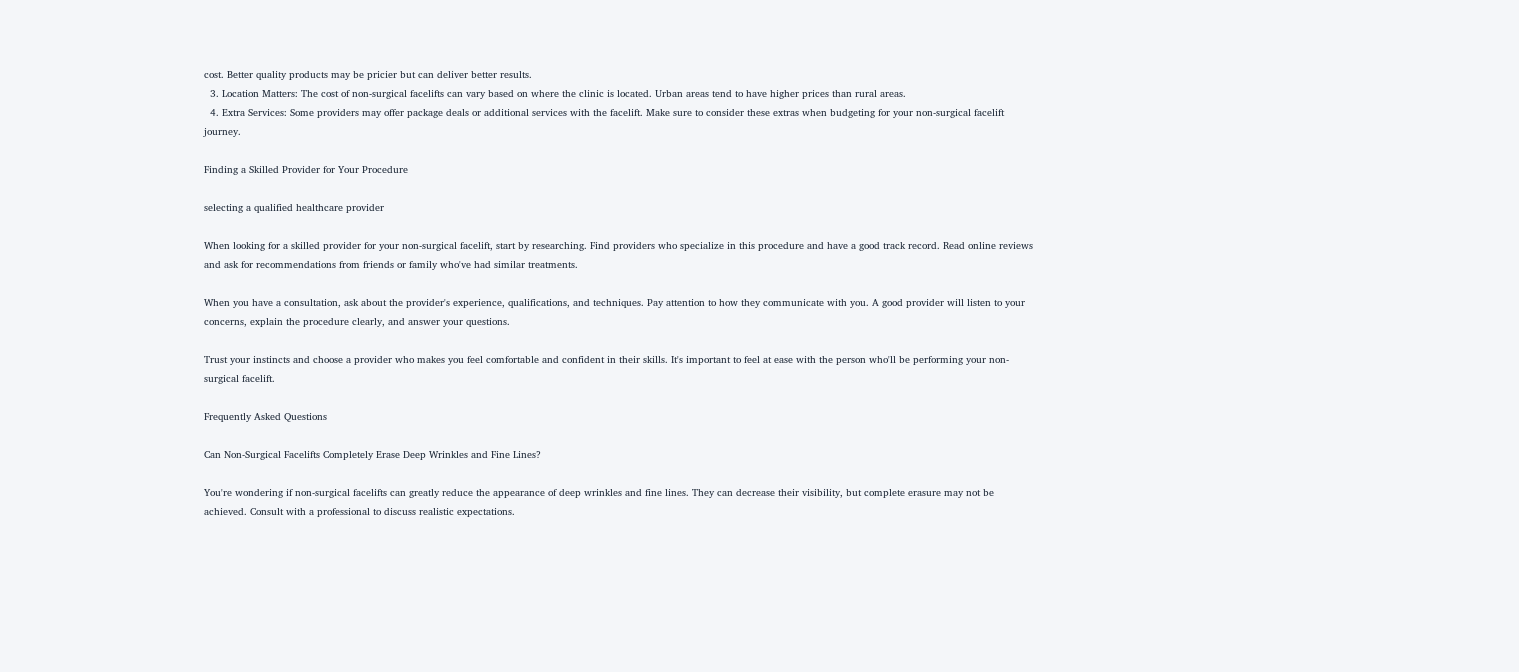cost. Better quality products may be pricier but can deliver better results.
  3. Location Matters: The cost of non-surgical facelifts can vary based on where the clinic is located. Urban areas tend to have higher prices than rural areas.
  4. Extra Services: Some providers may offer package deals or additional services with the facelift. Make sure to consider these extras when budgeting for your non-surgical facelift journey.

Finding a Skilled Provider for Your Procedure

selecting a qualified healthcare provider

When looking for a skilled provider for your non-surgical facelift, start by researching. Find providers who specialize in this procedure and have a good track record. Read online reviews and ask for recommendations from friends or family who've had similar treatments.

When you have a consultation, ask about the provider's experience, qualifications, and techniques. Pay attention to how they communicate with you. A good provider will listen to your concerns, explain the procedure clearly, and answer your questions.

Trust your instincts and choose a provider who makes you feel comfortable and confident in their skills. It's important to feel at ease with the person who'll be performing your non-surgical facelift.

Frequently Asked Questions

Can Non-Surgical Facelifts Completely Erase Deep Wrinkles and Fine Lines?

You're wondering if non-surgical facelifts can greatly reduce the appearance of deep wrinkles and fine lines. They can decrease their visibility, but complete erasure may not be achieved. Consult with a professional to discuss realistic expectations.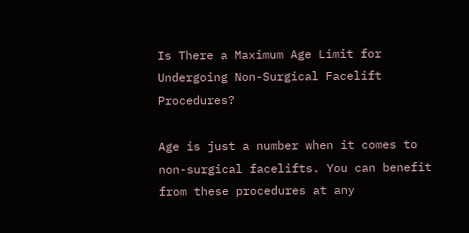Is There a Maximum Age Limit for Undergoing Non-Surgical Facelift Procedures?

Age is just a number when it comes to non-surgical facelifts. You can benefit from these procedures at any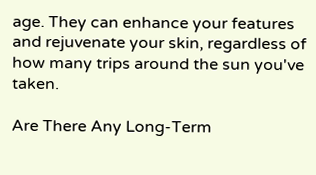age. They can enhance your features and rejuvenate your skin, regardless of how many trips around the sun you've taken.

Are There Any Long-Term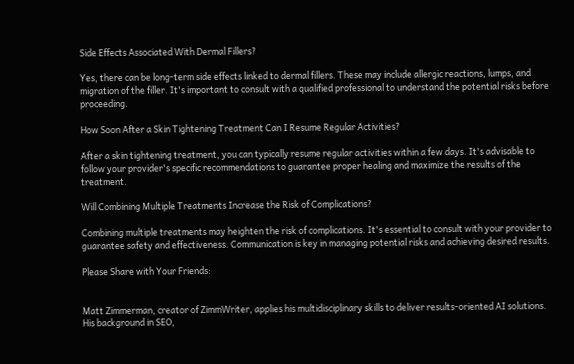Side Effects Associated With Dermal Fillers?

Yes, there can be long-term side effects linked to dermal fillers. These may include allergic reactions, lumps, and migration of the filler. It's important to consult with a qualified professional to understand the potential risks before proceeding.

How Soon After a Skin Tightening Treatment Can I Resume Regular Activities?

After a skin tightening treatment, you can typically resume regular activities within a few days. It's advisable to follow your provider's specific recommendations to guarantee proper healing and maximize the results of the treatment.

Will Combining Multiple Treatments Increase the Risk of Complications?

Combining multiple treatments may heighten the risk of complications. It's essential to consult with your provider to guarantee safety and effectiveness. Communication is key in managing potential risks and achieving desired results.

Please Share with Your Friends:


Matt Zimmerman, creator of ZimmWriter, applies his multidisciplinary skills to deliver results-oriented AI solutions. His background in SEO,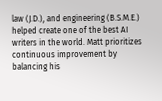law (J.D.), and engineering (B.S.M.E.) helped create one of the best AI writers in the world. Matt prioritizes continuous improvement by balancing his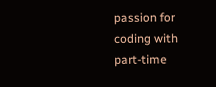passion for coding with part-time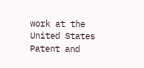work at the United States Patent and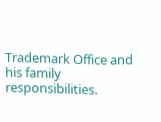Trademark Office and his family responsibilities.